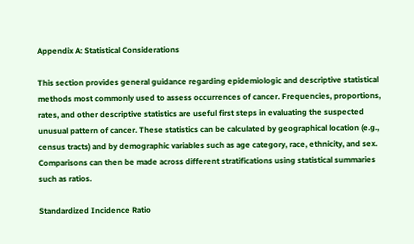Appendix A: Statistical Considerations

This section provides general guidance regarding epidemiologic and descriptive statistical methods most commonly used to assess occurrences of cancer. Frequencies, proportions, rates, and other descriptive statistics are useful first steps in evaluating the suspected unusual pattern of cancer. These statistics can be calculated by geographical location (e.g., census tracts) and by demographic variables such as age category, race, ethnicity, and sex. Comparisons can then be made across different stratifications using statistical summaries such as ratios.

Standardized Incidence Ratio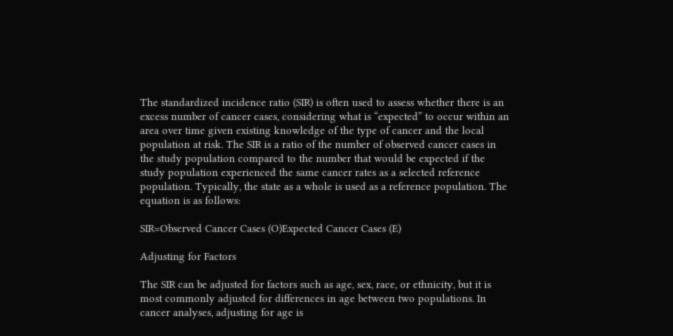The standardized incidence ratio (SIR) is often used to assess whether there is an excess number of cancer cases, considering what is “expected” to occur within an area over time given existing knowledge of the type of cancer and the local population at risk. The SIR is a ratio of the number of observed cancer cases in the study population compared to the number that would be expected if the study population experienced the same cancer rates as a selected reference population. Typically, the state as a whole is used as a reference population. The equation is as follows:

SIR=Observed Cancer Cases (O)Expected Cancer Cases (E)

Adjusting for Factors

The SIR can be adjusted for factors such as age, sex, race, or ethnicity, but it is most commonly adjusted for differences in age between two populations. In cancer analyses, adjusting for age is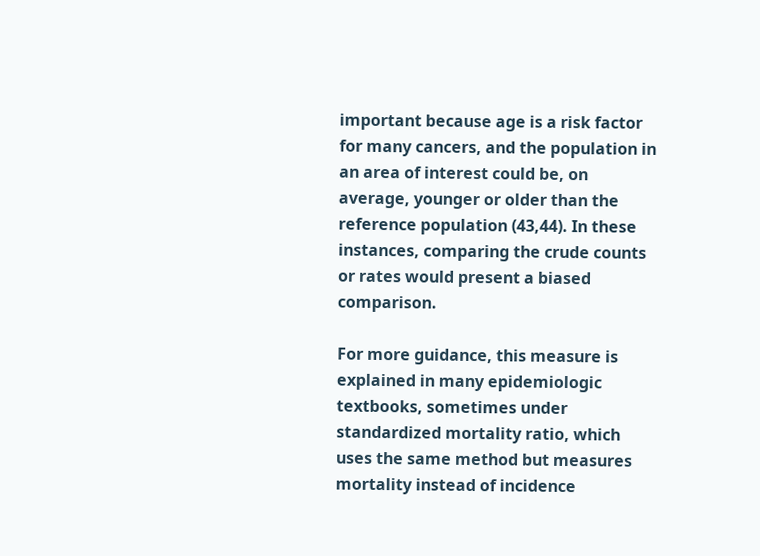important because age is a risk factor for many cancers, and the population in an area of interest could be, on average, younger or older than the reference population (43,44). In these instances, comparing the crude counts or rates would present a biased comparison.

For more guidance, this measure is explained in many epidemiologic textbooks, sometimes under standardized mortality ratio, which uses the same method but measures mortality instead of incidence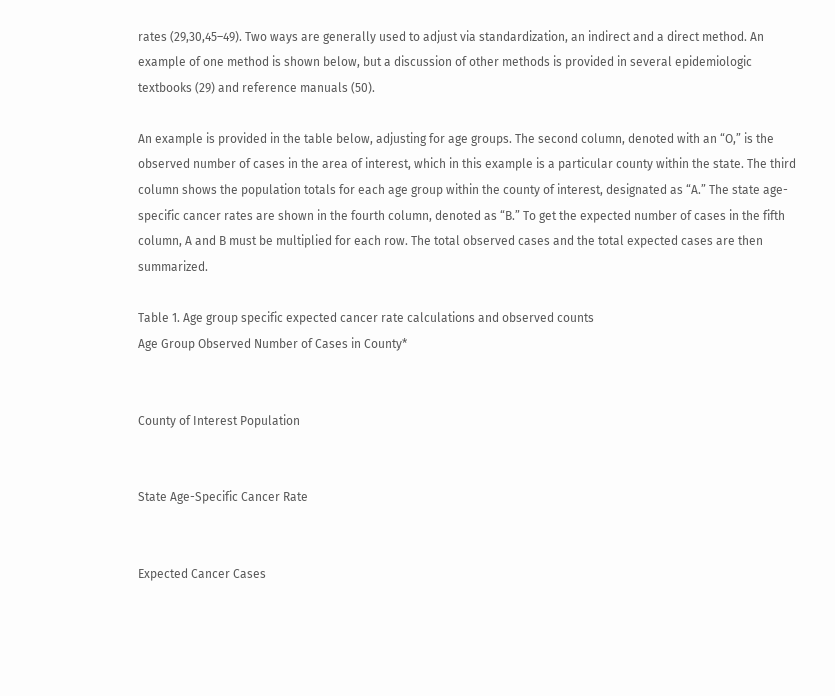rates (29,30,45–49). Two ways are generally used to adjust via standardization, an indirect and a direct method. An example of one method is shown below, but a discussion of other methods is provided in several epidemiologic textbooks (29) and reference manuals (50).

An example is provided in the table below, adjusting for age groups. The second column, denoted with an “O,” is the observed number of cases in the area of interest, which in this example is a particular county within the state. The third column shows the population totals for each age group within the county of interest, designated as “A.” The state age-specific cancer rates are shown in the fourth column, denoted as “B.” To get the expected number of cases in the fifth column, A and B must be multiplied for each row. The total observed cases and the total expected cases are then summarized.

Table 1. Age group specific expected cancer rate calculations and observed counts
Age Group Observed Number of Cases in County*


County of Interest Population


State Age-Specific Cancer Rate


Expected Cancer Cases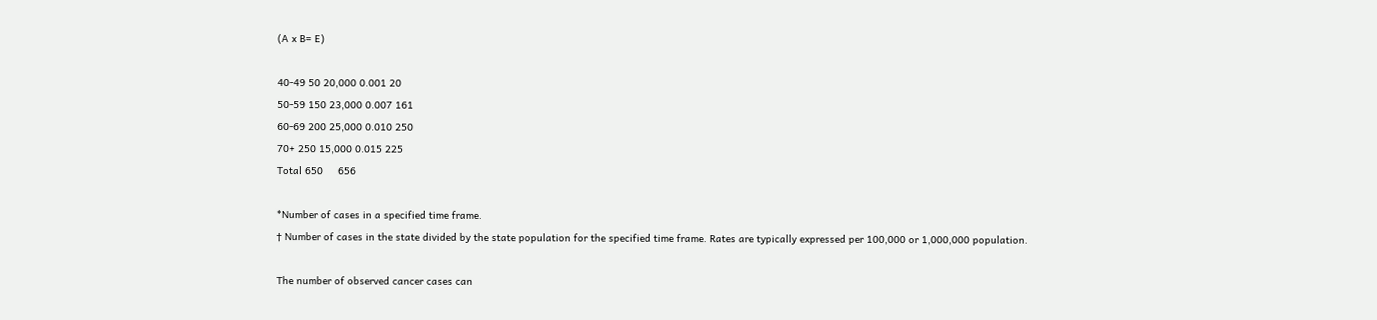(A x B= E)

40-49 50 20,000 0.001 20
50-59 150 23,000 0.007 161
60-69 200 25,000 0.010 250
70+ 250 15,000 0.015 225
Total 650     656

*Number of cases in a specified time frame.
† Number of cases in the state divided by the state population for the specified time frame. Rates are typically expressed per 100,000 or 1,000,000 population.

The number of observed cancer cases can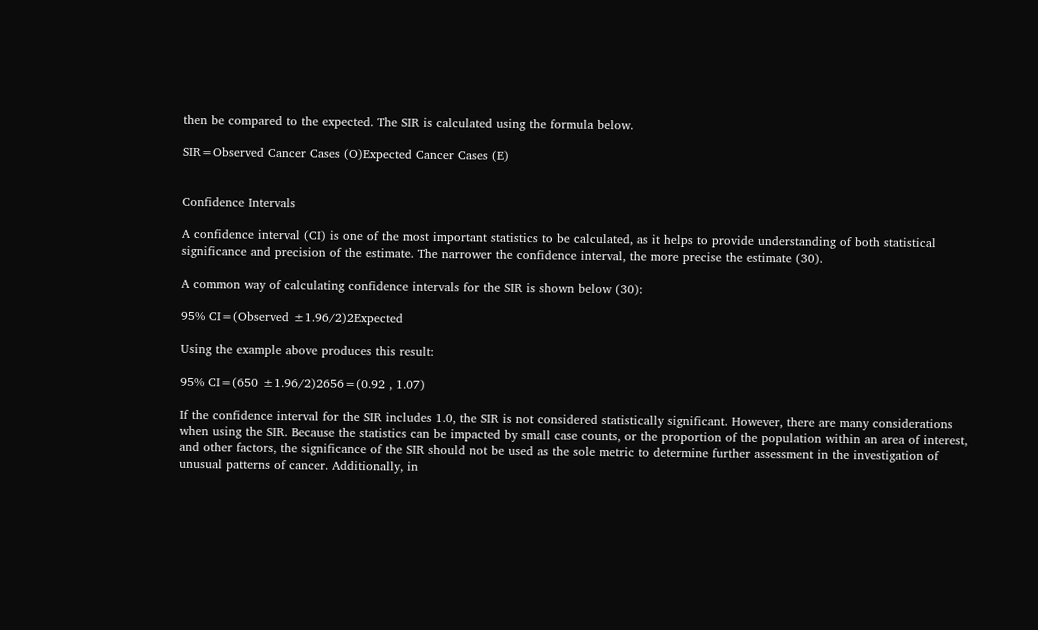then be compared to the expected. The SIR is calculated using the formula below.

SIR=Observed Cancer Cases (O)Expected Cancer Cases (E)


Confidence Intervals

A confidence interval (CI) is one of the most important statistics to be calculated, as it helps to provide understanding of both statistical significance and precision of the estimate. The narrower the confidence interval, the more precise the estimate (30).

A common way of calculating confidence intervals for the SIR is shown below (30):

95% CI=(Observed ±1.96/2)2Expected

Using the example above produces this result:

95% CI=(650 ±1.96/2)2656=(0.92 , 1.07)

If the confidence interval for the SIR includes 1.0, the SIR is not considered statistically significant. However, there are many considerations when using the SIR. Because the statistics can be impacted by small case counts, or the proportion of the population within an area of interest, and other factors, the significance of the SIR should not be used as the sole metric to determine further assessment in the investigation of unusual patterns of cancer. Additionally, in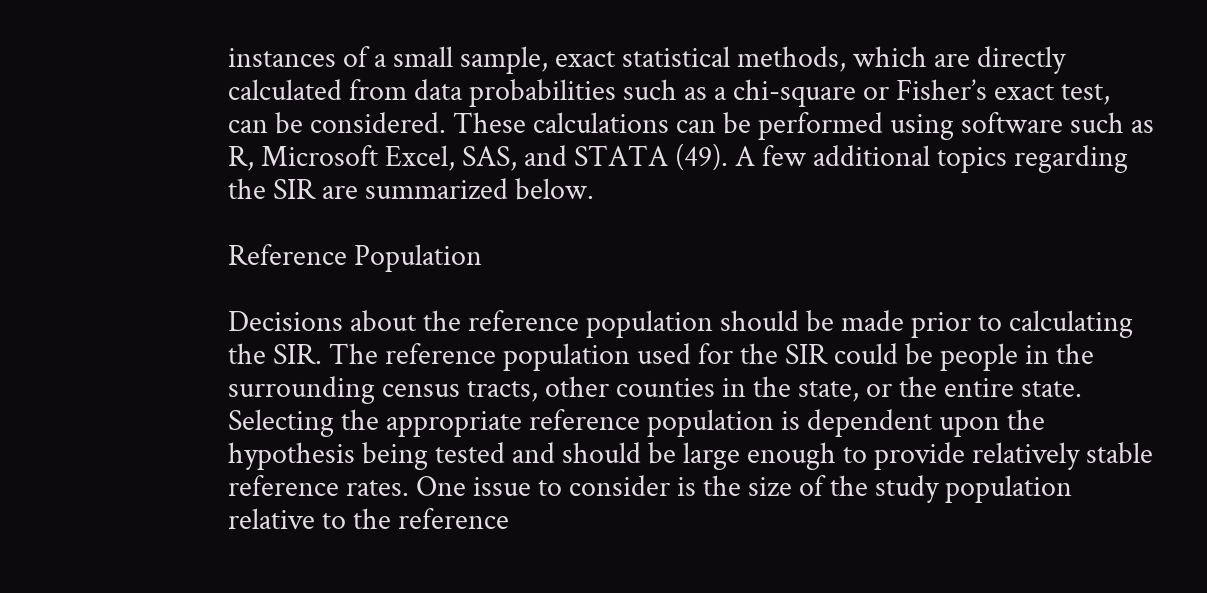instances of a small sample, exact statistical methods, which are directly calculated from data probabilities such as a chi-square or Fisher’s exact test, can be considered. These calculations can be performed using software such as R, Microsoft Excel, SAS, and STATA (49). A few additional topics regarding the SIR are summarized below.

Reference Population

Decisions about the reference population should be made prior to calculating the SIR. The reference population used for the SIR could be people in the surrounding census tracts, other counties in the state, or the entire state. Selecting the appropriate reference population is dependent upon the hypothesis being tested and should be large enough to provide relatively stable reference rates. One issue to consider is the size of the study population relative to the reference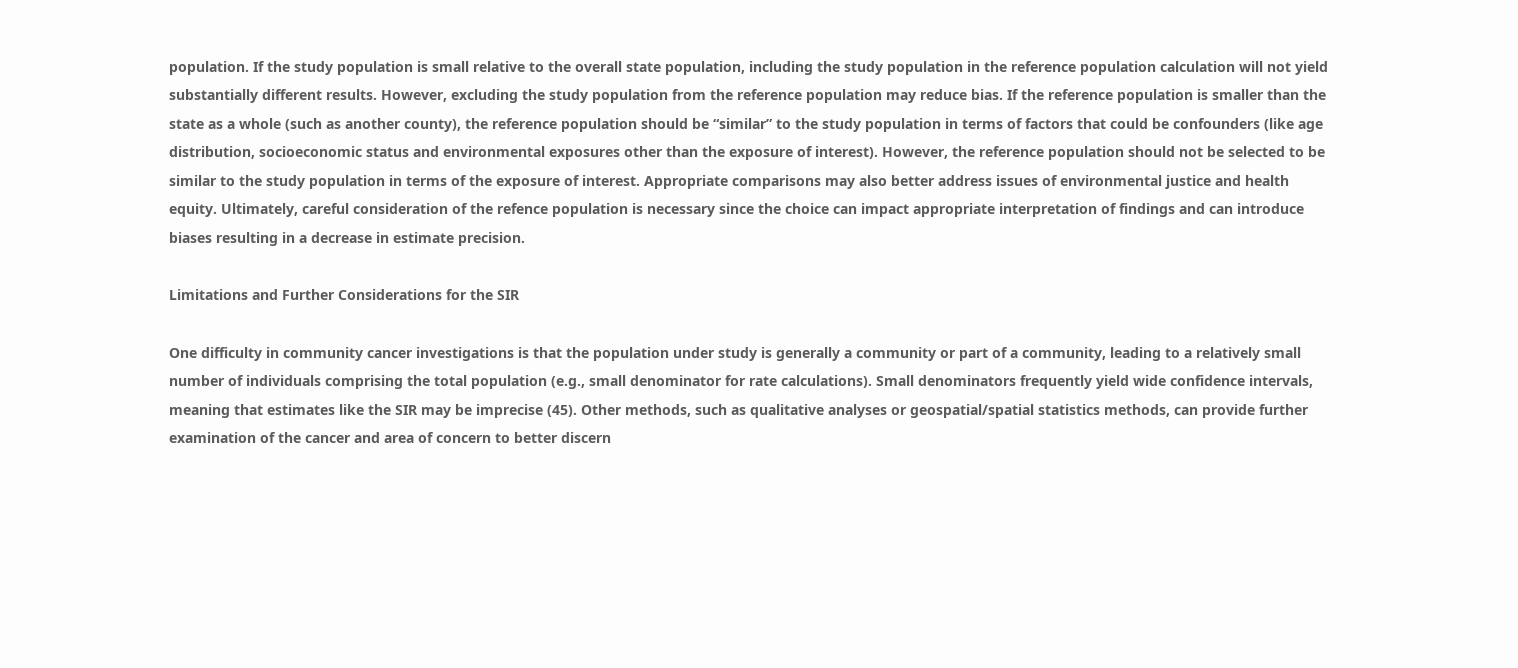population. If the study population is small relative to the overall state population, including the study population in the reference population calculation will not yield substantially different results. However, excluding the study population from the reference population may reduce bias. If the reference population is smaller than the state as a whole (such as another county), the reference population should be “similar” to the study population in terms of factors that could be confounders (like age distribution, socioeconomic status and environmental exposures other than the exposure of interest). However, the reference population should not be selected to be similar to the study population in terms of the exposure of interest. Appropriate comparisons may also better address issues of environmental justice and health equity. Ultimately, careful consideration of the refence population is necessary since the choice can impact appropriate interpretation of findings and can introduce biases resulting in a decrease in estimate precision.

Limitations and Further Considerations for the SIR

One difficulty in community cancer investigations is that the population under study is generally a community or part of a community, leading to a relatively small number of individuals comprising the total population (e.g., small denominator for rate calculations). Small denominators frequently yield wide confidence intervals, meaning that estimates like the SIR may be imprecise (45). Other methods, such as qualitative analyses or geospatial/spatial statistics methods, can provide further examination of the cancer and area of concern to better discern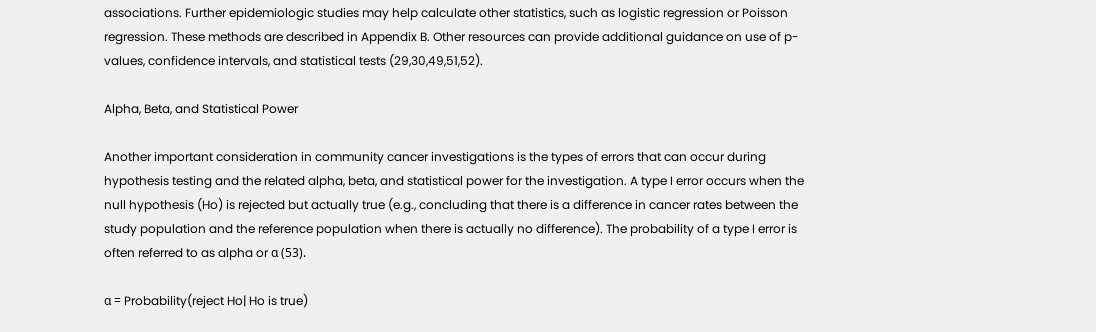associations. Further epidemiologic studies may help calculate other statistics, such as logistic regression or Poisson regression. These methods are described in Appendix B. Other resources can provide additional guidance on use of p-values, confidence intervals, and statistical tests (29,30,49,51,52).

Alpha, Beta, and Statistical Power

Another important consideration in community cancer investigations is the types of errors that can occur during hypothesis testing and the related alpha, beta, and statistical power for the investigation. A type I error occurs when the null hypothesis (Ho) is rejected but actually true (e.g., concluding that there is a difference in cancer rates between the study population and the reference population when there is actually no difference). The probability of a type I error is often referred to as alpha or α (53).

α = Probability(reject Ho| Ho is true)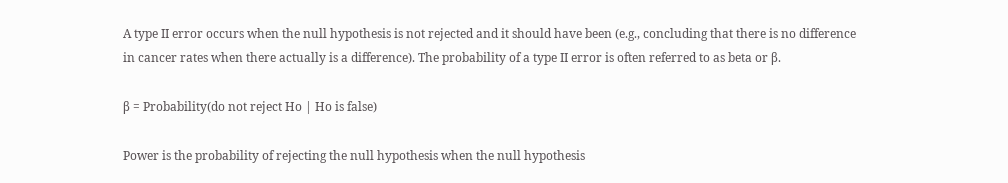A type II error occurs when the null hypothesis is not rejected and it should have been (e.g., concluding that there is no difference in cancer rates when there actually is a difference). The probability of a type II error is often referred to as beta or β.

β = Probability(do not reject Ho | Ho is false)

Power is the probability of rejecting the null hypothesis when the null hypothesis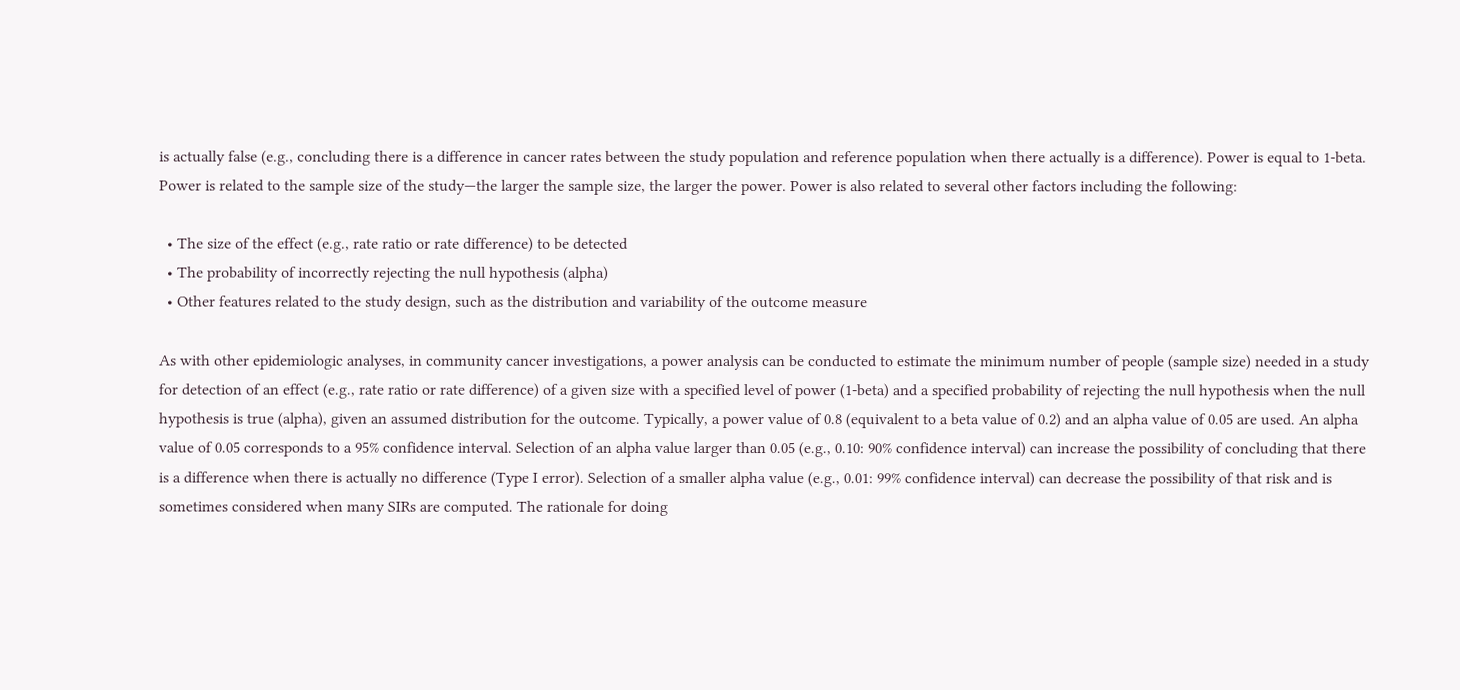is actually false (e.g., concluding there is a difference in cancer rates between the study population and reference population when there actually is a difference). Power is equal to 1-beta. Power is related to the sample size of the study—the larger the sample size, the larger the power. Power is also related to several other factors including the following:

  • The size of the effect (e.g., rate ratio or rate difference) to be detected
  • The probability of incorrectly rejecting the null hypothesis (alpha)
  • Other features related to the study design, such as the distribution and variability of the outcome measure

As with other epidemiologic analyses, in community cancer investigations, a power analysis can be conducted to estimate the minimum number of people (sample size) needed in a study for detection of an effect (e.g., rate ratio or rate difference) of a given size with a specified level of power (1-beta) and a specified probability of rejecting the null hypothesis when the null hypothesis is true (alpha), given an assumed distribution for the outcome. Typically, a power value of 0.8 (equivalent to a beta value of 0.2) and an alpha value of 0.05 are used. An alpha value of 0.05 corresponds to a 95% confidence interval. Selection of an alpha value larger than 0.05 (e.g., 0.10: 90% confidence interval) can increase the possibility of concluding that there is a difference when there is actually no difference (Type I error). Selection of a smaller alpha value (e.g., 0.01: 99% confidence interval) can decrease the possibility of that risk and is sometimes considered when many SIRs are computed. The rationale for doing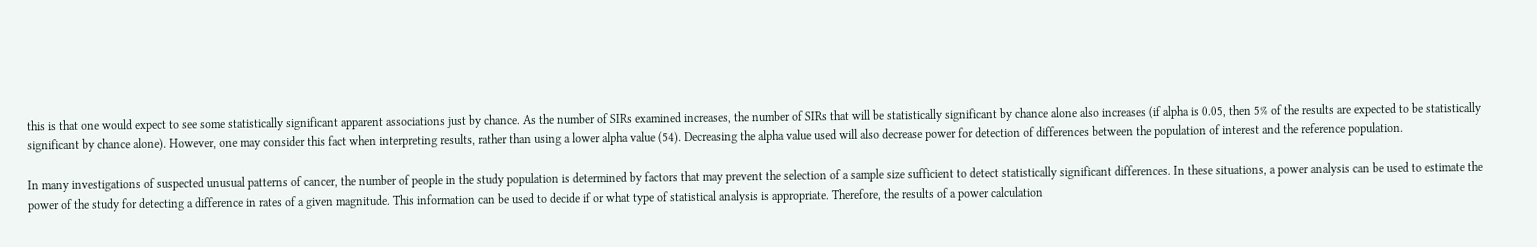this is that one would expect to see some statistically significant apparent associations just by chance. As the number of SIRs examined increases, the number of SIRs that will be statistically significant by chance alone also increases (if alpha is 0.05, then 5% of the results are expected to be statistically significant by chance alone). However, one may consider this fact when interpreting results, rather than using a lower alpha value (54). Decreasing the alpha value used will also decrease power for detection of differences between the population of interest and the reference population.

In many investigations of suspected unusual patterns of cancer, the number of people in the study population is determined by factors that may prevent the selection of a sample size sufficient to detect statistically significant differences. In these situations, a power analysis can be used to estimate the power of the study for detecting a difference in rates of a given magnitude. This information can be used to decide if or what type of statistical analysis is appropriate. Therefore, the results of a power calculation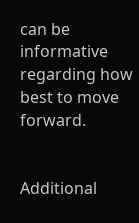can be informative regarding how best to move forward.


Additional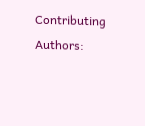Contributing Authors: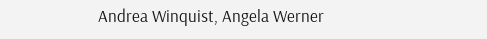Andrea Winquist, Angela Werner